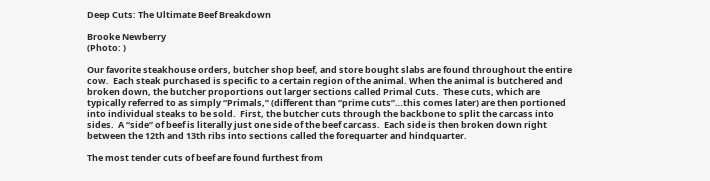Deep Cuts: The Ultimate Beef Breakdown

Brooke Newberry
(Photo: )

Our favorite steakhouse orders, butcher shop beef, and store bought slabs are found throughout the entire cow.  Each steak purchased is specific to a certain region of the animal. When the animal is butchered and broken down, the butcher proportions out larger sections called Primal Cuts.  These cuts, which are typically referred to as simply “Primals,” (different than “prime cuts”…this comes later) are then portioned into individual steaks to be sold.  First, the butcher cuts through the backbone to split the carcass into sides.  A “side” of beef is literally just one side of the beef carcass.  Each side is then broken down right between the 12th and 13th ribs into sections called the forequarter and hindquarter.

The most tender cuts of beef are found furthest from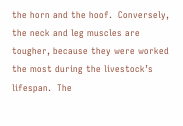the horn and the hoof.  Conversely, the neck and leg muscles are tougher, because they were worked the most during the livestock’s lifespan.  The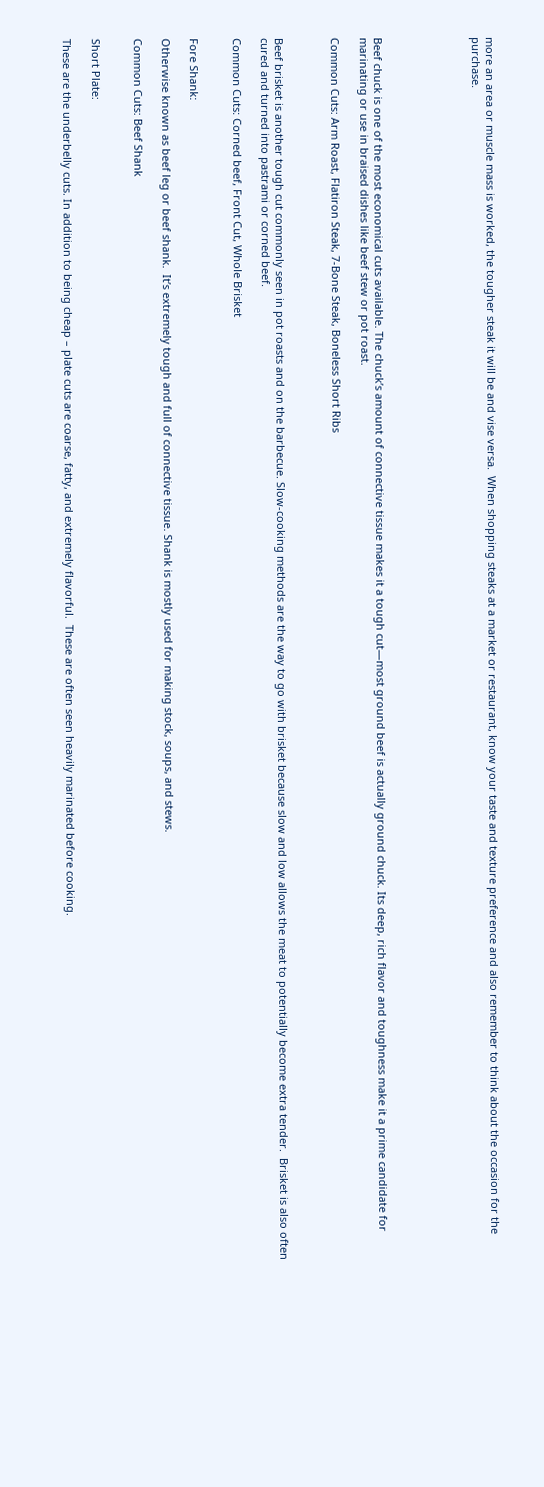more an area or muscle mass is worked, the tougher steak it will be and vise versa.  When shopping steaks at a market or restaurant, know your taste and texture preference and also remember to think about the occasion for the purchase.






Beef chuck is one of the most economical cuts available. The chuck’s amount of connective tissue makes it a tough cut—most ground beef is actually ground chuck. Its deep, rich flavor and toughness make it a prime candidate for marinating or use in braised dishes like beef stew or pot roast.

Common Cuts: Arm Roast, Flatiron Steak, 7-Bone Steak, Boneless Short Ribs



Beef brisket is another tough cut commonly seen in pot roasts and on the barbecue. Slow-cooking methods are the way to go with brisket because slow and low allows the meat to potentially become extra tender.  Brisket is also often cured and turned into pastrami or corned beef.

Common Cuts: Corned beef, Front Cut, Whole Brisket


Fore Shank:

Otherwise known as beef leg or beef shank.  It’s extremely tough and full of connective tissue. Shank is mostly used for making stock, soups, and stews.

Common Cuts: Beef Shank


Short Plate:

These are the underbelly cuts. In addition to being cheap – plate cuts are coarse, fatty, and extremely flavorful.  These are often seen heavily marinated before cooking.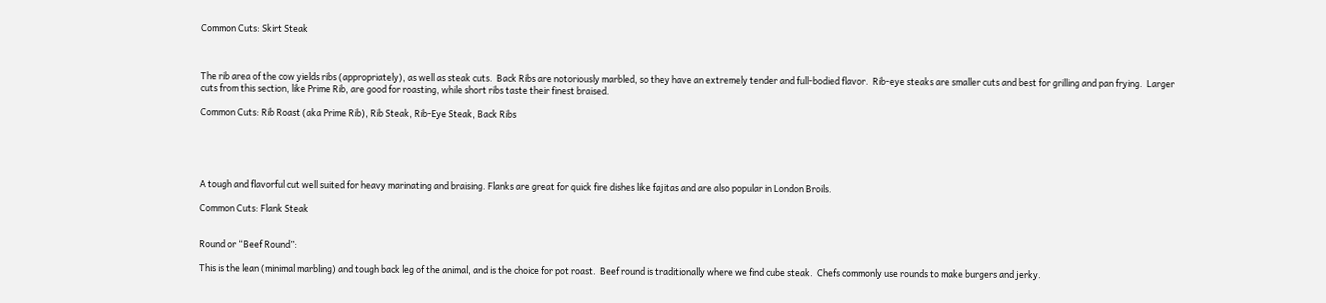Common Cuts: Skirt Steak



The rib area of the cow yields ribs (appropriately), as well as steak cuts.  Back Ribs are notoriously marbled, so they have an extremely tender and full-bodied flavor.  Rib-eye steaks are smaller cuts and best for grilling and pan frying.  Larger cuts from this section, like Prime Rib, are good for roasting, while short ribs taste their finest braised.

Common Cuts: Rib Roast (aka Prime Rib), Rib Steak, Rib-Eye Steak, Back Ribs





A tough and flavorful cut well suited for heavy marinating and braising. Flanks are great for quick fire dishes like fajitas and are also popular in London Broils.

Common Cuts: Flank Steak


Round or “Beef Round”:

This is the lean (minimal marbling) and tough back leg of the animal, and is the choice for pot roast.  Beef round is traditionally where we find cube steak.  Chefs commonly use rounds to make burgers and jerky.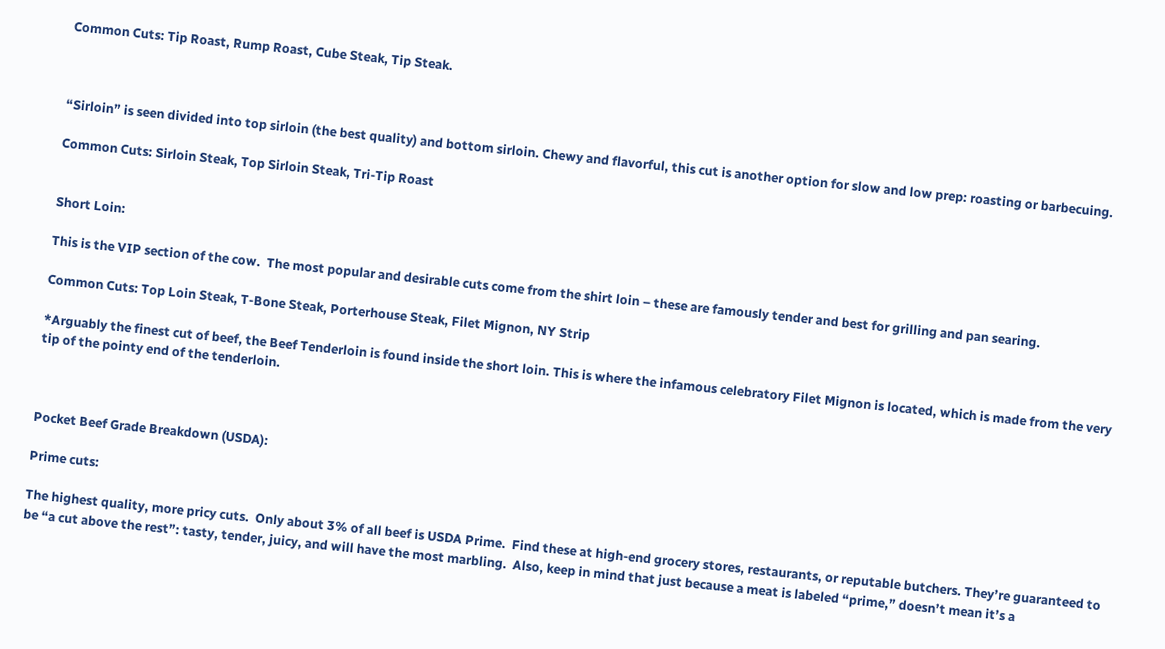Common Cuts: Tip Roast, Rump Roast, Cube Steak, Tip Steak.



“Sirloin” is seen divided into top sirloin (the best quality) and bottom sirloin. Chewy and flavorful, this cut is another option for slow and low prep: roasting or barbecuing.

Common Cuts: Sirloin Steak, Top Sirloin Steak, Tri-Tip Roast


Short Loin:

This is the VIP section of the cow.  The most popular and desirable cuts come from the shirt loin – these are famously tender and best for grilling and pan searing.

Common Cuts: Top Loin Steak, T-Bone Steak, Porterhouse Steak, Filet Mignon, NY Strip

*Arguably the finest cut of beef, the Beef Tenderloin is found inside the short loin. This is where the infamous celebratory Filet Mignon is located, which is made from the very tip of the pointy end of the tenderloin.



Pocket Beef Grade Breakdown (USDA):

Prime cuts:

The highest quality, more pricy cuts.  Only about 3% of all beef is USDA Prime.  Find these at high-end grocery stores, restaurants, or reputable butchers. They’re guaranteed to be “a cut above the rest”: tasty, tender, juicy, and will have the most marbling.  Also, keep in mind that just because a meat is labeled “prime,” doesn’t mean it’s a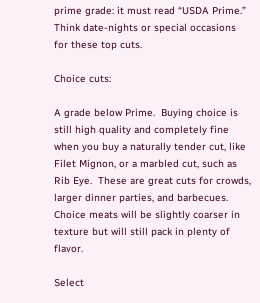prime grade: it must read “USDA Prime.”  Think date-nights or special occasions for these top cuts.

Choice cuts:

A grade below Prime.  Buying choice is still high quality and completely fine when you buy a naturally tender cut, like Filet Mignon, or a marbled cut, such as Rib Eye.  These are great cuts for crowds, larger dinner parties, and barbecues.  Choice meats will be slightly coarser in texture but will still pack in plenty of flavor.

Select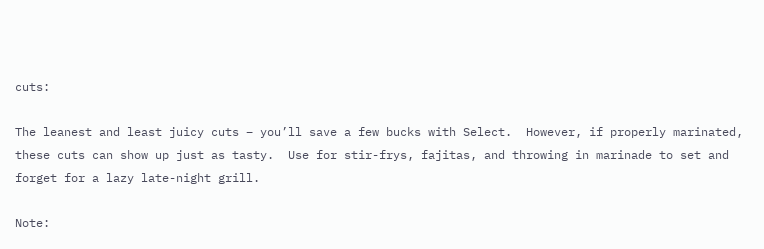cuts:

The leanest and least juicy cuts – you’ll save a few bucks with Select.  However, if properly marinated, these cuts can show up just as tasty.  Use for stir-frys, fajitas, and throwing in marinade to set and forget for a lazy late-night grill.

Note: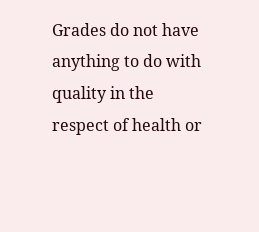Grades do not have anything to do with quality in the respect of health or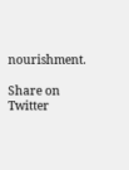nourishment.

Share on Twitter